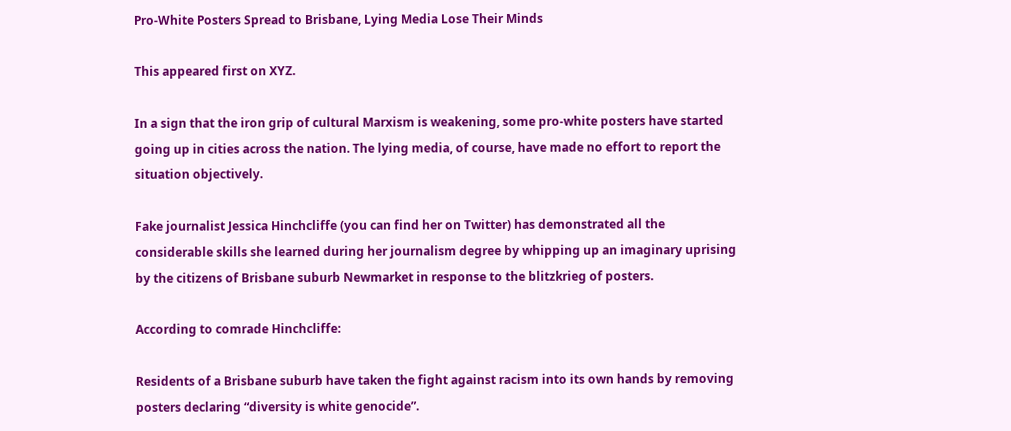Pro-White Posters Spread to Brisbane, Lying Media Lose Their Minds

This appeared first on XYZ.

In a sign that the iron grip of cultural Marxism is weakening, some pro-white posters have started going up in cities across the nation. The lying media, of course, have made no effort to report the situation objectively.

Fake journalist Jessica Hinchcliffe (you can find her on Twitter) has demonstrated all the considerable skills she learned during her journalism degree by whipping up an imaginary uprising by the citizens of Brisbane suburb Newmarket in response to the blitzkrieg of posters.

According to comrade Hinchcliffe:

Residents of a Brisbane suburb have taken the fight against racism into its own hands by removing posters declaring “diversity is white genocide”.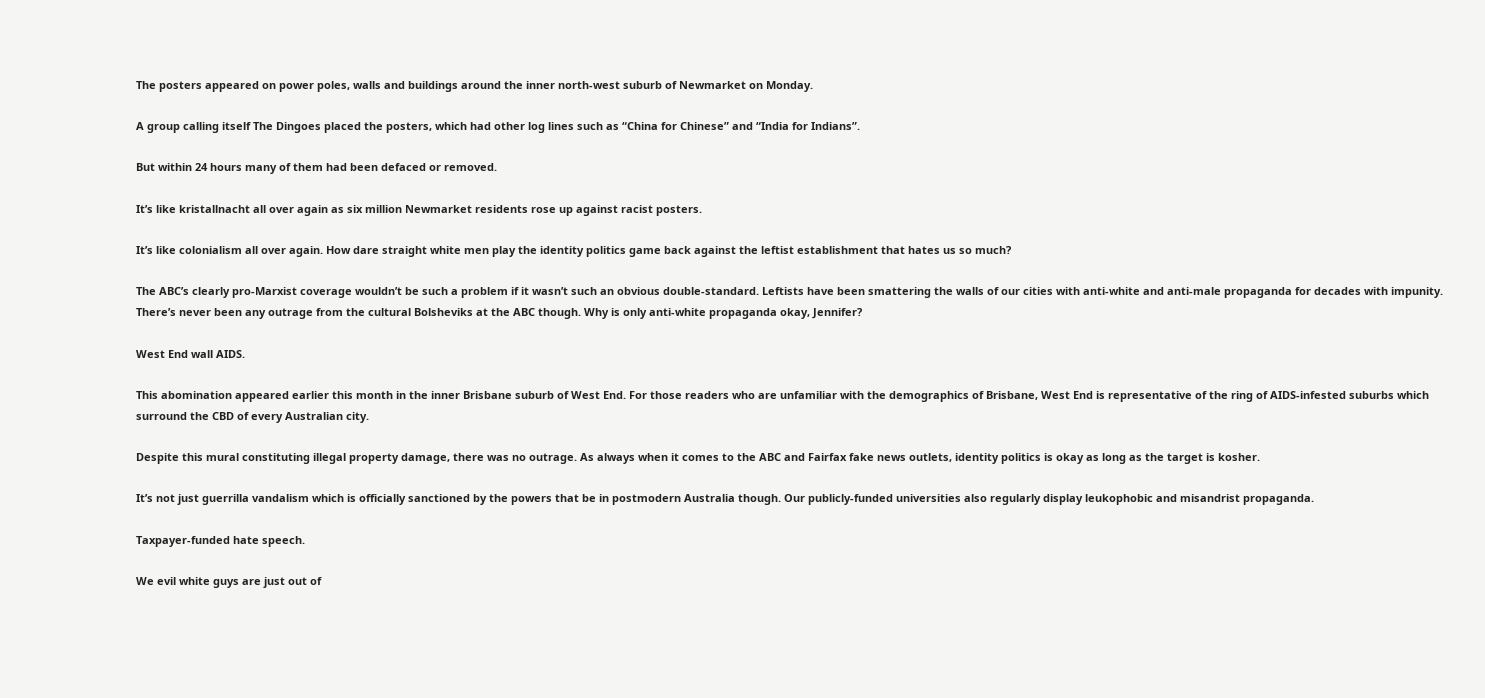The posters appeared on power poles, walls and buildings around the inner north-west suburb of Newmarket on Monday.

A group calling itself The Dingoes placed the posters, which had other log lines such as “China for Chinese” and “India for Indians”.

But within 24 hours many of them had been defaced or removed.

It’s like kristallnacht all over again as six million Newmarket residents rose up against racist posters.

It’s like colonialism all over again. How dare straight white men play the identity politics game back against the leftist establishment that hates us so much?

The ABC’s clearly pro-Marxist coverage wouldn’t be such a problem if it wasn’t such an obvious double-standard. Leftists have been smattering the walls of our cities with anti-white and anti-male propaganda for decades with impunity. There’s never been any outrage from the cultural Bolsheviks at the ABC though. Why is only anti-white propaganda okay, Jennifer?

West End wall AIDS.

This abomination appeared earlier this month in the inner Brisbane suburb of West End. For those readers who are unfamiliar with the demographics of Brisbane, West End is representative of the ring of AIDS-infested suburbs which surround the CBD of every Australian city.

Despite this mural constituting illegal property damage, there was no outrage. As always when it comes to the ABC and Fairfax fake news outlets, identity politics is okay as long as the target is kosher.

It’s not just guerrilla vandalism which is officially sanctioned by the powers that be in postmodern Australia though. Our publicly-funded universities also regularly display leukophobic and misandrist propaganda.

Taxpayer-funded hate speech.

We evil white guys are just out of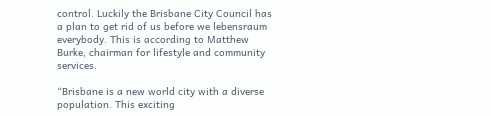control. Luckily the Brisbane City Council has a plan to get rid of us before we lebensraum everybody. This is according to Matthew Burke, chairman for lifestyle and community services.

“Brisbane is a new world city with a diverse population. This exciting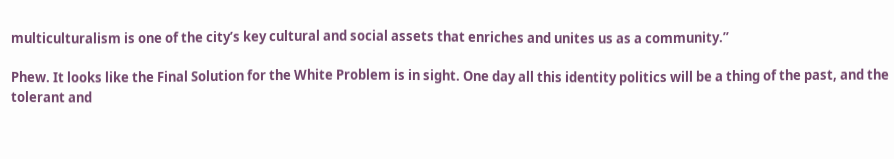multiculturalism is one of the city’s key cultural and social assets that enriches and unites us as a community.”

Phew. It looks like the Final Solution for the White Problem is in sight. One day all this identity politics will be a thing of the past, and the tolerant and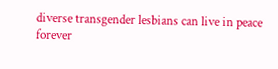diverse transgender lesbians can live in peace forever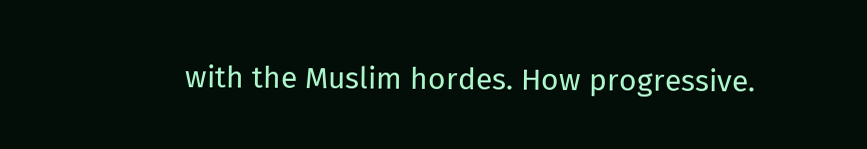with the Muslim hordes. How progressive.